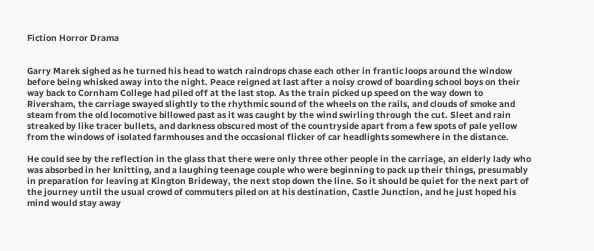Fiction Horror Drama


Garry Marek sighed as he turned his head to watch raindrops chase each other in frantic loops around the window before being whisked away into the night. Peace reigned at last after a noisy crowd of boarding school boys on their way back to Cornham College had piled off at the last stop. As the train picked up speed on the way down to Riversham, the carriage swayed slightly to the rhythmic sound of the wheels on the rails, and clouds of smoke and steam from the old locomotive billowed past as it was caught by the wind swirling through the cut. Sleet and rain streaked by like tracer bullets, and darkness obscured most of the countryside apart from a few spots of pale yellow from the windows of isolated farmhouses and the occasional flicker of car headlights somewhere in the distance.

He could see by the reflection in the glass that there were only three other people in the carriage, an elderly lady who was absorbed in her knitting, and a laughing teenage couple who were beginning to pack up their things, presumably in preparation for leaving at Kington Brideway, the next stop down the line. So it should be quiet for the next part of the journey until the usual crowd of commuters piled on at his destination, Castle Junction, and he just hoped his mind would stay away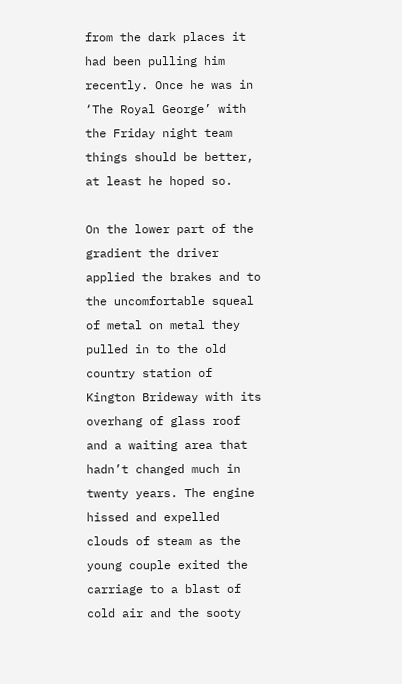from the dark places it had been pulling him recently. Once he was in ‘The Royal George’ with the Friday night team things should be better, at least he hoped so.

On the lower part of the gradient the driver applied the brakes and to the uncomfortable squeal of metal on metal they pulled in to the old country station of Kington Brideway with its overhang of glass roof and a waiting area that hadn’t changed much in twenty years. The engine hissed and expelled clouds of steam as the young couple exited the carriage to a blast of cold air and the sooty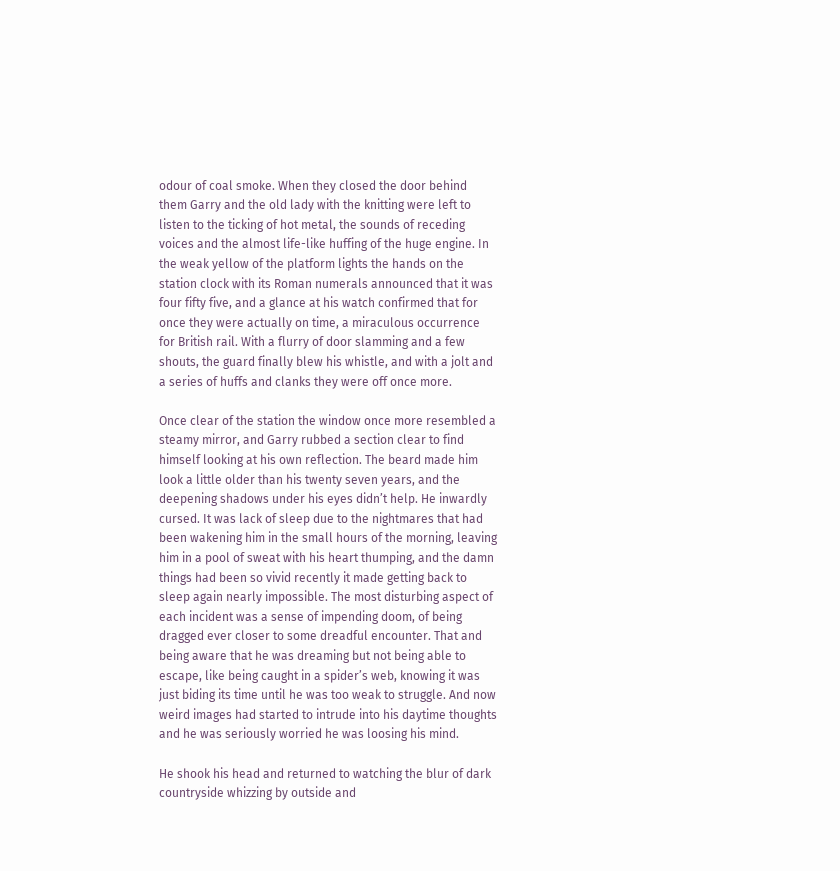odour of coal smoke. When they closed the door behind them Garry and the old lady with the knitting were left to listen to the ticking of hot metal, the sounds of receding voices and the almost life-like huffing of the huge engine. In the weak yellow of the platform lights the hands on the station clock with its Roman numerals announced that it was four fifty five, and a glance at his watch confirmed that for once they were actually on time, a miraculous occurrence for British rail. With a flurry of door slamming and a few shouts, the guard finally blew his whistle, and with a jolt and a series of huffs and clanks they were off once more.

Once clear of the station the window once more resembled a steamy mirror, and Garry rubbed a section clear to find himself looking at his own reflection. The beard made him look a little older than his twenty seven years, and the deepening shadows under his eyes didn’t help. He inwardly cursed. It was lack of sleep due to the nightmares that had been wakening him in the small hours of the morning, leaving him in a pool of sweat with his heart thumping, and the damn things had been so vivid recently it made getting back to sleep again nearly impossible. The most disturbing aspect of each incident was a sense of impending doom, of being dragged ever closer to some dreadful encounter. That and being aware that he was dreaming but not being able to escape, like being caught in a spider’s web, knowing it was just biding its time until he was too weak to struggle. And now weird images had started to intrude into his daytime thoughts and he was seriously worried he was loosing his mind.

He shook his head and returned to watching the blur of dark countryside whizzing by outside and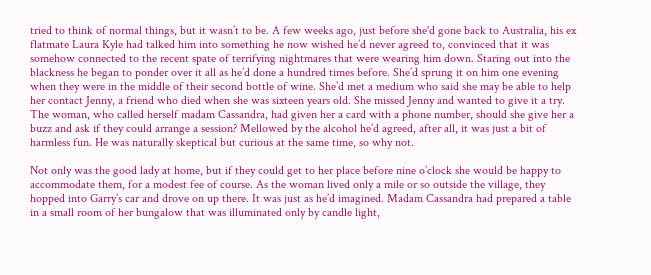tried to think of normal things, but it wasn’t to be. A few weeks ago, just before she'd gone back to Australia, his ex flatmate Laura Kyle had talked him into something he now wished he’d never agreed to, convinced that it was somehow connected to the recent spate of terrifying nightmares that were wearing him down. Staring out into the blackness he began to ponder over it all as he’d done a hundred times before. She’d sprung it on him one evening when they were in the middle of their second bottle of wine. She’d met a medium who said she may be able to help her contact Jenny, a friend who died when she was sixteen years old. She missed Jenny and wanted to give it a try. The woman, who called herself madam Cassandra, had given her a card with a phone number, should she give her a buzz and ask if they could arrange a session? Mellowed by the alcohol he’d agreed, after all, it was just a bit of harmless fun. He was naturally skeptical but curious at the same time, so why not.

Not only was the good lady at home, but if they could get to her place before nine o’clock she would be happy to accommodate them, for a modest fee of course. As the woman lived only a mile or so outside the village, they hopped into Garry’s car and drove on up there. It was just as he’d imagined. Madam Cassandra had prepared a table in a small room of her bungalow that was illuminated only by candle light,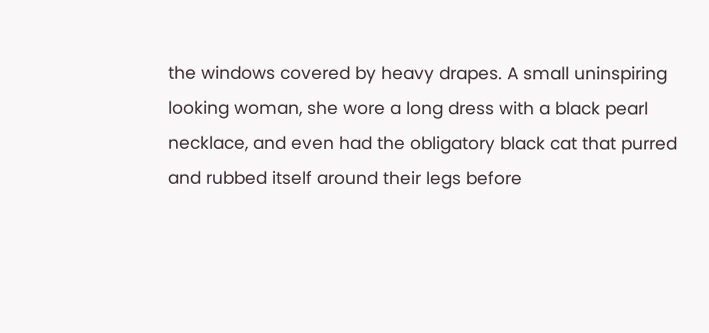the windows covered by heavy drapes. A small uninspiring looking woman, she wore a long dress with a black pearl necklace, and even had the obligatory black cat that purred and rubbed itself around their legs before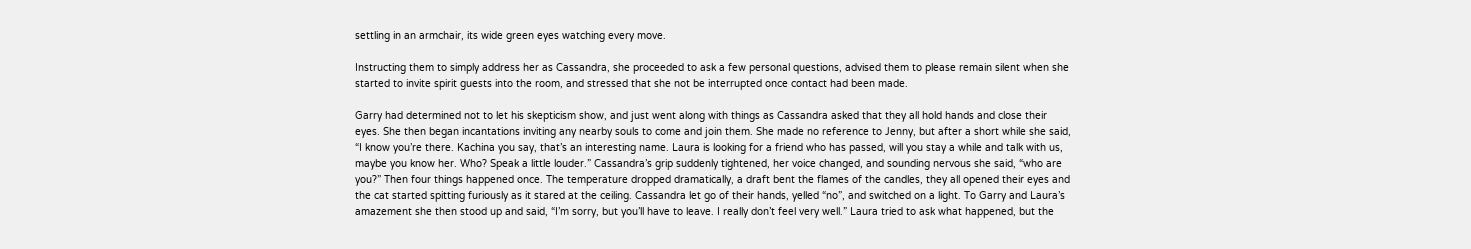settling in an armchair, its wide green eyes watching every move.

Instructing them to simply address her as Cassandra, she proceeded to ask a few personal questions, advised them to please remain silent when she started to invite spirit guests into the room, and stressed that she not be interrupted once contact had been made.

Garry had determined not to let his skepticism show, and just went along with things as Cassandra asked that they all hold hands and close their eyes. She then began incantations inviting any nearby souls to come and join them. She made no reference to Jenny, but after a short while she said, “I know you’re there. Kachina you say, that’s an interesting name. Laura is looking for a friend who has passed, will you stay a while and talk with us, maybe you know her. Who? Speak a little louder.” Cassandra’s grip suddenly tightened, her voice changed, and sounding nervous she said, “who are you?” Then four things happened once. The temperature dropped dramatically, a draft bent the flames of the candles, they all opened their eyes and the cat started spitting furiously as it stared at the ceiling. Cassandra let go of their hands, yelled “no”, and switched on a light. To Garry and Laura’s amazement she then stood up and said, “I’m sorry, but you’ll have to leave. I really don’t feel very well.” Laura tried to ask what happened, but the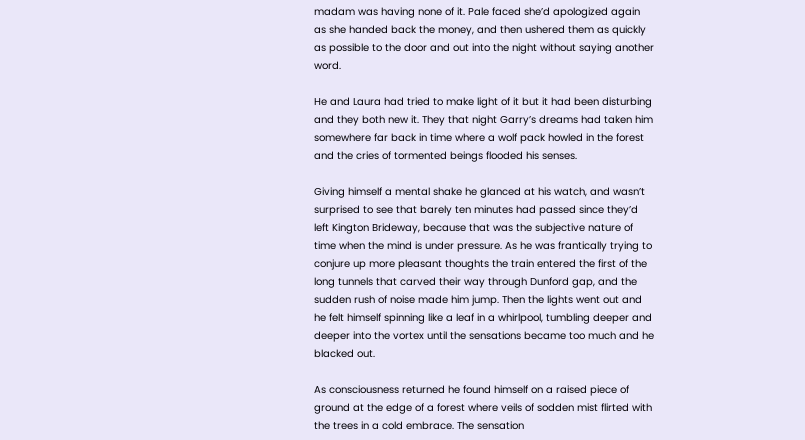madam was having none of it. Pale faced she’d apologized again as she handed back the money, and then ushered them as quickly as possible to the door and out into the night without saying another word.

He and Laura had tried to make light of it but it had been disturbing and they both new it. They that night Garry’s dreams had taken him somewhere far back in time where a wolf pack howled in the forest and the cries of tormented beings flooded his senses.

Giving himself a mental shake he glanced at his watch, and wasn’t surprised to see that barely ten minutes had passed since they’d left Kington Brideway, because that was the subjective nature of time when the mind is under pressure. As he was frantically trying to conjure up more pleasant thoughts the train entered the first of the long tunnels that carved their way through Dunford gap, and the sudden rush of noise made him jump. Then the lights went out and he felt himself spinning like a leaf in a whirlpool, tumbling deeper and deeper into the vortex until the sensations became too much and he blacked out.

As consciousness returned he found himself on a raised piece of ground at the edge of a forest where veils of sodden mist flirted with the trees in a cold embrace. The sensation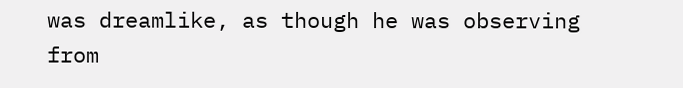was dreamlike, as though he was observing from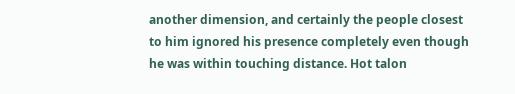another dimension, and certainly the people closest to him ignored his presence completely even though he was within touching distance. Hot talon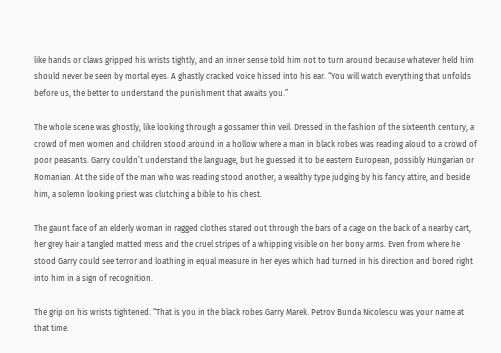like hands or claws gripped his wrists tightly, and an inner sense told him not to turn around because whatever held him should never be seen by mortal eyes. A ghastly cracked voice hissed into his ear. “You will watch everything that unfolds before us, the better to understand the punishment that awaits you.”

The whole scene was ghostly, like looking through a gossamer thin veil. Dressed in the fashion of the sixteenth century, a crowd of men women and children stood around in a hollow where a man in black robes was reading aloud to a crowd of poor peasants. Garry couldn’t understand the language, but he guessed it to be eastern European, possibly Hungarian or Romanian. At the side of the man who was reading stood another, a wealthy type judging by his fancy attire, and beside him, a solemn looking priest was clutching a bible to his chest.

The gaunt face of an elderly woman in ragged clothes stared out through the bars of a cage on the back of a nearby cart, her grey hair a tangled matted mess and the cruel stripes of a whipping visible on her bony arms. Even from where he stood Garry could see terror and loathing in equal measure in her eyes which had turned in his direction and bored right into him in a sign of recognition.

The grip on his wrists tightened. “That is you in the black robes Garry Marek. Petrov Bunda Nicolescu was your name at that time.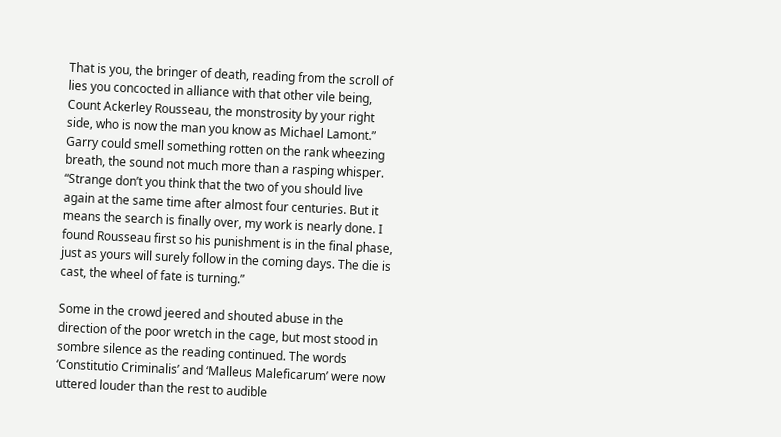That is you, the bringer of death, reading from the scroll of lies you concocted in alliance with that other vile being, Count Ackerley Rousseau, the monstrosity by your right side, who is now the man you know as Michael Lamont.” Garry could smell something rotten on the rank wheezing breath, the sound not much more than a rasping whisper. “Strange don’t you think that the two of you should live again at the same time after almost four centuries. But it means the search is finally over, my work is nearly done. I found Rousseau first so his punishment is in the final phase, just as yours will surely follow in the coming days. The die is cast, the wheel of fate is turning.”

Some in the crowd jeered and shouted abuse in the direction of the poor wretch in the cage, but most stood in sombre silence as the reading continued. The words ‘Constitutio Criminalis’ and ‘Malleus Maleficarum’ were now uttered louder than the rest to audible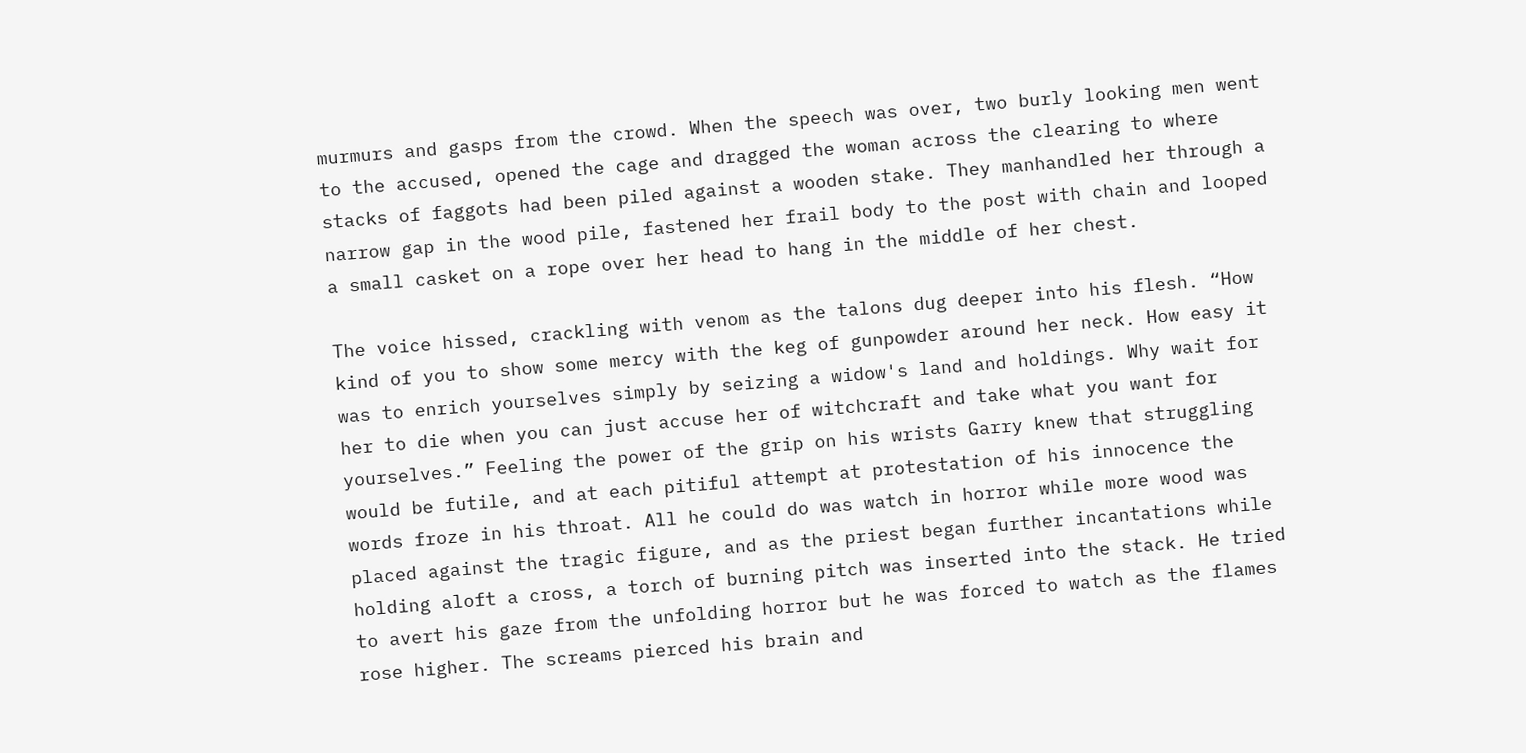murmurs and gasps from the crowd. When the speech was over, two burly looking men went to the accused, opened the cage and dragged the woman across the clearing to where stacks of faggots had been piled against a wooden stake. They manhandled her through a narrow gap in the wood pile, fastened her frail body to the post with chain and looped a small casket on a rope over her head to hang in the middle of her chest.

The voice hissed, crackling with venom as the talons dug deeper into his flesh. “How kind of you to show some mercy with the keg of gunpowder around her neck. How easy it was to enrich yourselves simply by seizing a widow's land and holdings. Why wait for her to die when you can just accuse her of witchcraft and take what you want for yourselves.” Feeling the power of the grip on his wrists Garry knew that struggling would be futile, and at each pitiful attempt at protestation of his innocence the words froze in his throat. All he could do was watch in horror while more wood was placed against the tragic figure, and as the priest began further incantations while holding aloft a cross, a torch of burning pitch was inserted into the stack. He tried to avert his gaze from the unfolding horror but he was forced to watch as the flames rose higher. The screams pierced his brain and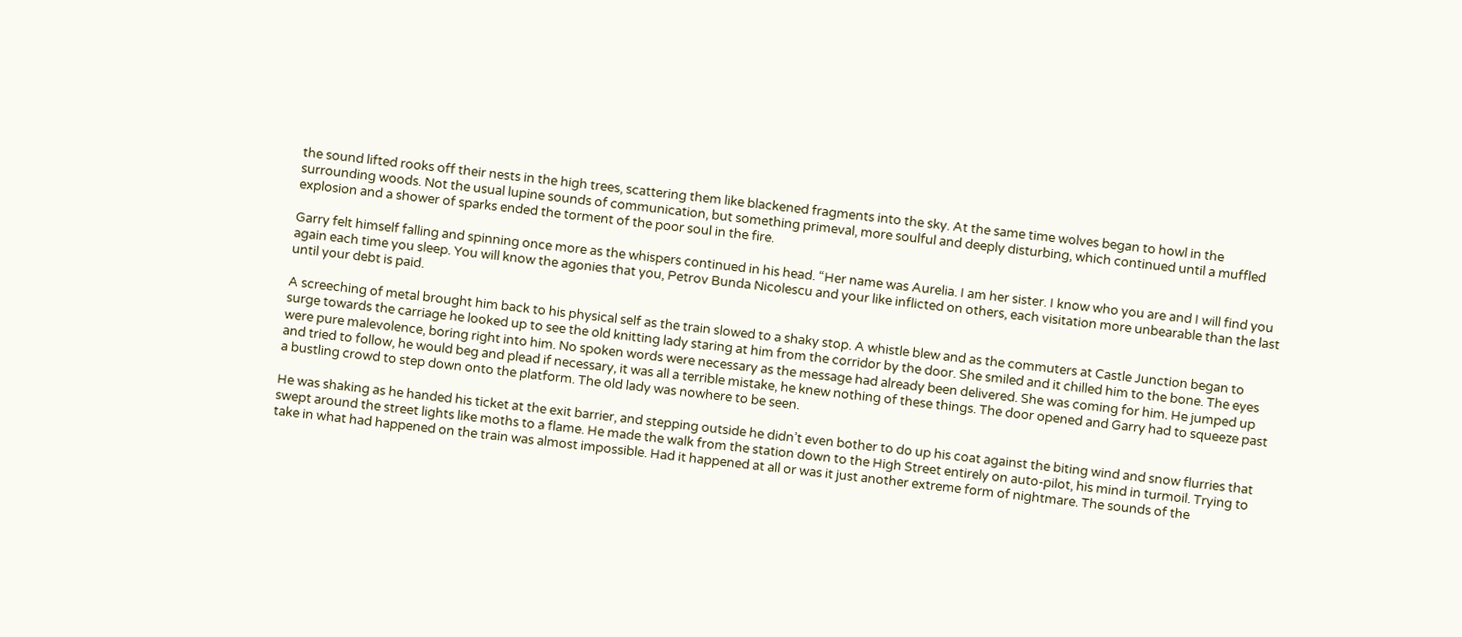the sound lifted rooks off their nests in the high trees, scattering them like blackened fragments into the sky. At the same time wolves began to howl in the surrounding woods. Not the usual lupine sounds of communication, but something primeval, more soulful and deeply disturbing, which continued until a muffled explosion and a shower of sparks ended the torment of the poor soul in the fire.

Garry felt himself falling and spinning once more as the whispers continued in his head. “Her name was Aurelia. I am her sister. I know who you are and I will find you again each time you sleep. You will know the agonies that you, Petrov Bunda Nicolescu and your like inflicted on others, each visitation more unbearable than the last until your debt is paid.

A screeching of metal brought him back to his physical self as the train slowed to a shaky stop. A whistle blew and as the commuters at Castle Junction began to surge towards the carriage he looked up to see the old knitting lady staring at him from the corridor by the door. She smiled and it chilled him to the bone. The eyes were pure malevolence, boring right into him. No spoken words were necessary as the message had already been delivered. She was coming for him. He jumped up and tried to follow, he would beg and plead if necessary, it was all a terrible mistake, he knew nothing of these things. The door opened and Garry had to squeeze past a bustling crowd to step down onto the platform. The old lady was nowhere to be seen.

He was shaking as he handed his ticket at the exit barrier, and stepping outside he didn’t even bother to do up his coat against the biting wind and snow flurries that swept around the street lights like moths to a flame. He made the walk from the station down to the High Street entirely on auto-pilot, his mind in turmoil. Trying to take in what had happened on the train was almost impossible. Had it happened at all or was it just another extreme form of nightmare. The sounds of the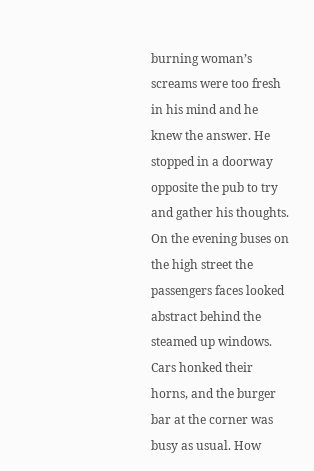burning woman’s screams were too fresh in his mind and he knew the answer. He stopped in a doorway opposite the pub to try and gather his thoughts. On the evening buses on the high street the passengers faces looked abstract behind the steamed up windows. Cars honked their horns, and the burger bar at the corner was busy as usual. How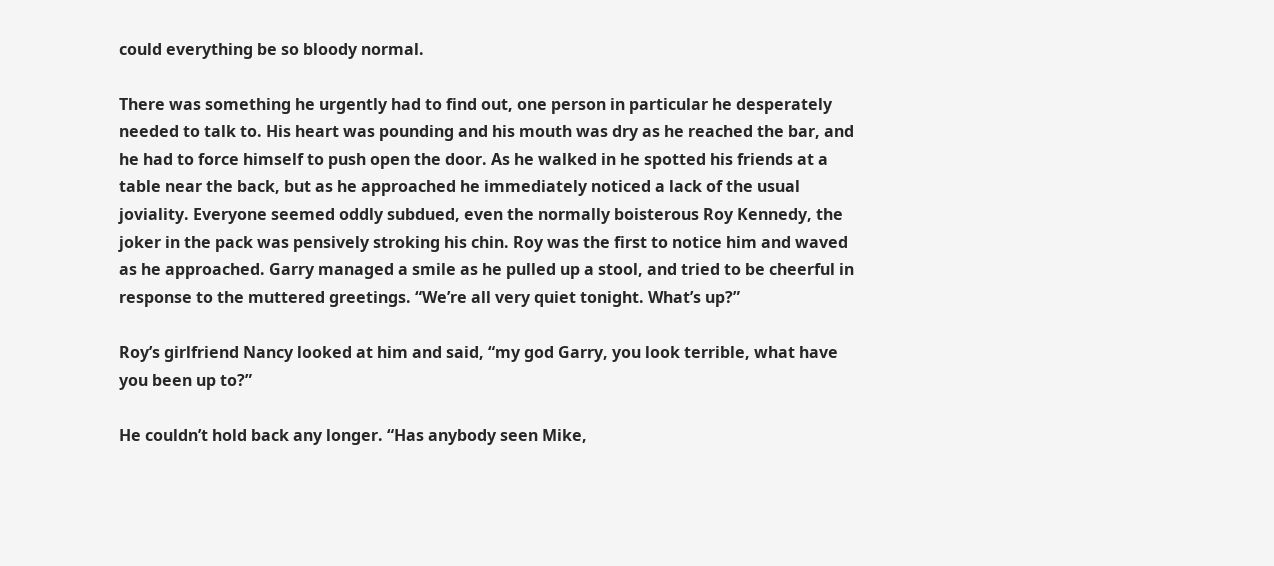could everything be so bloody normal.

There was something he urgently had to find out, one person in particular he desperately needed to talk to. His heart was pounding and his mouth was dry as he reached the bar, and he had to force himself to push open the door. As he walked in he spotted his friends at a table near the back, but as he approached he immediately noticed a lack of the usual joviality. Everyone seemed oddly subdued, even the normally boisterous Roy Kennedy, the joker in the pack was pensively stroking his chin. Roy was the first to notice him and waved as he approached. Garry managed a smile as he pulled up a stool, and tried to be cheerful in response to the muttered greetings. “We’re all very quiet tonight. What’s up?”

Roy’s girlfriend Nancy looked at him and said, “my god Garry, you look terrible, what have you been up to?”

He couldn’t hold back any longer. “Has anybody seen Mike,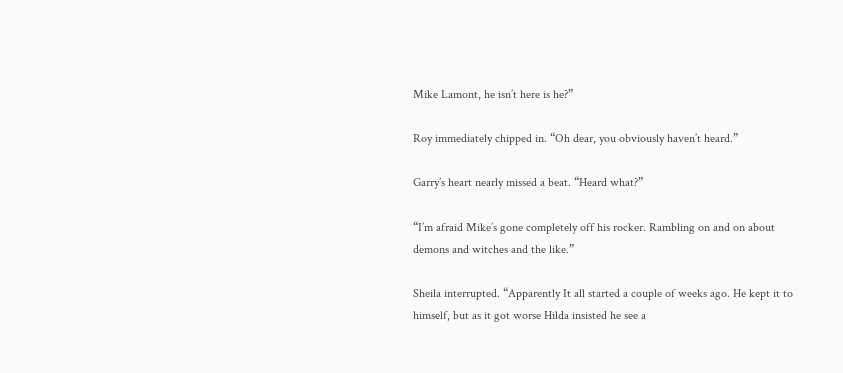Mike Lamont, he isn’t here is he?”

Roy immediately chipped in. “Oh dear, you obviously haven’t heard.”

Garry’s heart nearly missed a beat. “Heard what?”

“I’m afraid Mike’s gone completely off his rocker. Rambling on and on about demons and witches and the like.”

Sheila interrupted. “Apparently It all started a couple of weeks ago. He kept it to himself, but as it got worse Hilda insisted he see a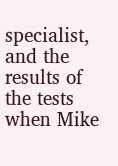specialist, and the results of the tests when Mike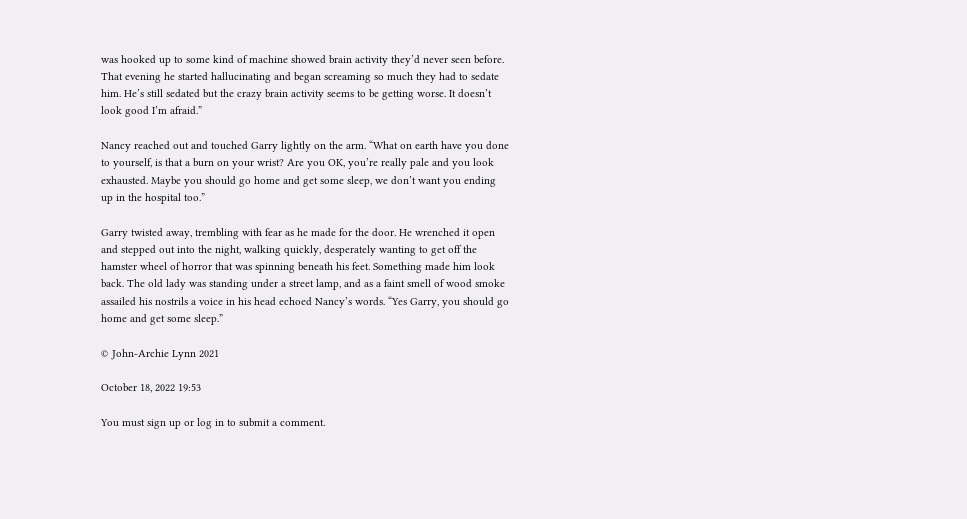was hooked up to some kind of machine showed brain activity they’d never seen before. That evening he started hallucinating and began screaming so much they had to sedate him. He’s still sedated but the crazy brain activity seems to be getting worse. It doesn’t look good I’m afraid.”

Nancy reached out and touched Garry lightly on the arm. “What on earth have you done to yourself, is that a burn on your wrist? Are you OK, you’re really pale and you look exhausted. Maybe you should go home and get some sleep, we don’t want you ending up in the hospital too.”

Garry twisted away, trembling with fear as he made for the door. He wrenched it open and stepped out into the night, walking quickly, desperately wanting to get off the hamster wheel of horror that was spinning beneath his feet. Something made him look back. The old lady was standing under a street lamp, and as a faint smell of wood smoke assailed his nostrils a voice in his head echoed Nancy’s words. “Yes Garry, you should go home and get some sleep.”

© John-Archie Lynn 2021

October 18, 2022 19:53

You must sign up or log in to submit a comment.